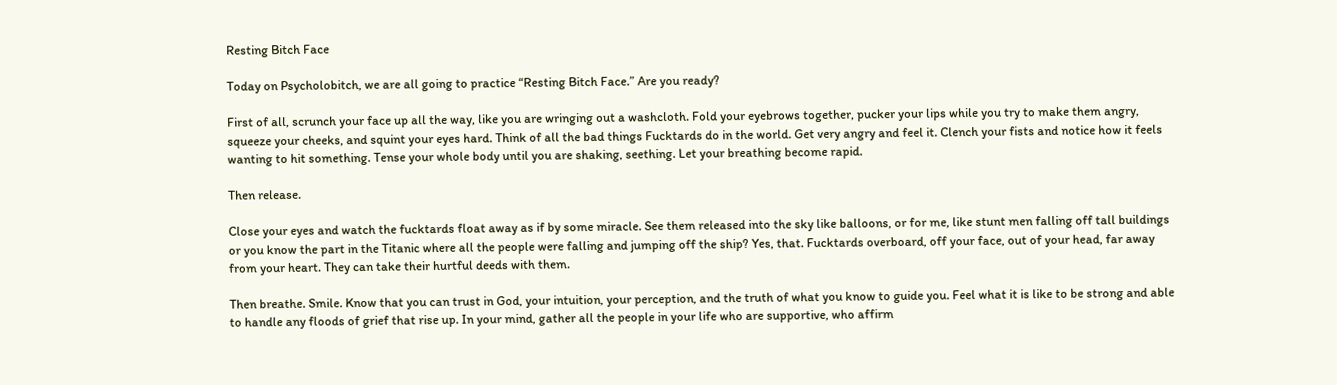Resting Bitch Face

Today on Psycholobitch, we are all going to practice “Resting Bitch Face.” Are you ready?

First of all, scrunch your face up all the way, like you are wringing out a washcloth. Fold your eyebrows together, pucker your lips while you try to make them angry, squeeze your cheeks, and squint your eyes hard. Think of all the bad things Fucktards do in the world. Get very angry and feel it. Clench your fists and notice how it feels wanting to hit something. Tense your whole body until you are shaking, seething. Let your breathing become rapid.

Then release.

Close your eyes and watch the fucktards float away as if by some miracle. See them released into the sky like balloons, or for me, like stunt men falling off tall buildings or you know the part in the Titanic where all the people were falling and jumping off the ship? Yes, that. Fucktards overboard, off your face, out of your head, far away from your heart. They can take their hurtful deeds with them.

Then breathe. Smile. Know that you can trust in God, your intuition, your perception, and the truth of what you know to guide you. Feel what it is like to be strong and able to handle any floods of grief that rise up. In your mind, gather all the people in your life who are supportive, who affirm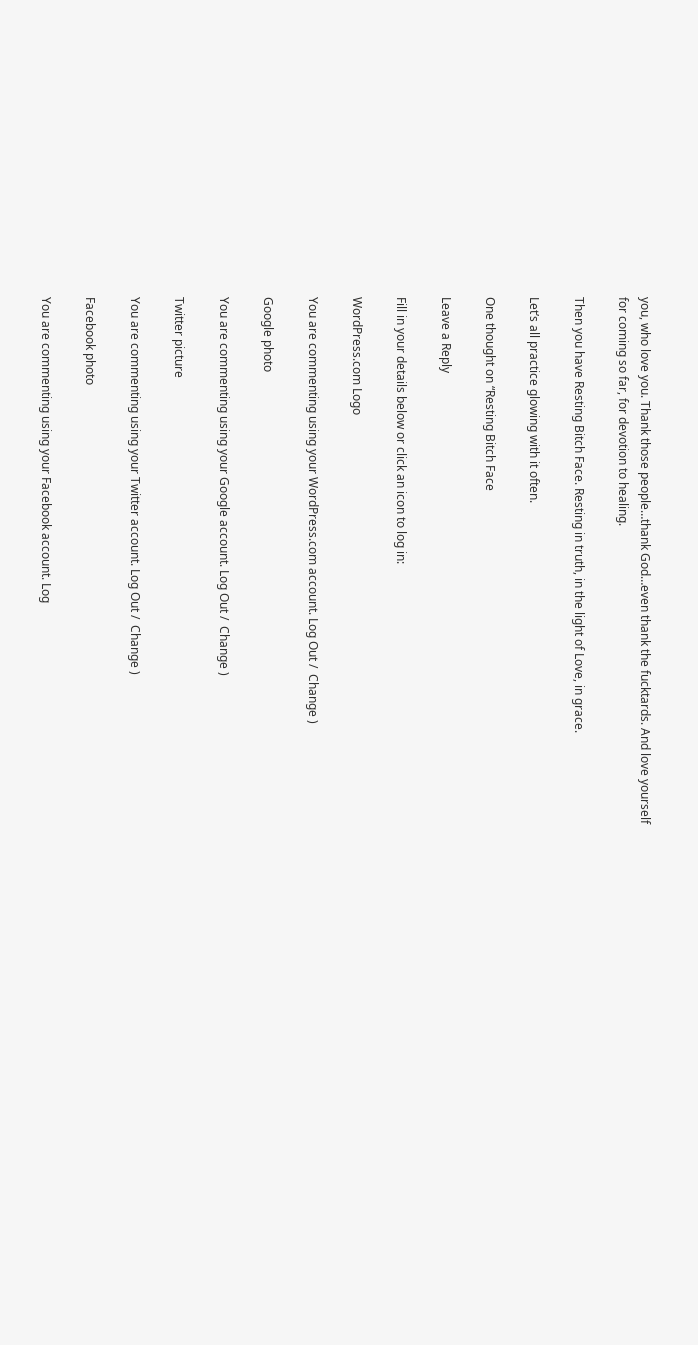you, who love you. Thank those people…thank God…even thank the fucktards. And love yourself for coming so far, for devotion to healing.

Then you have Resting Bitch Face. Resting in truth, in the light of Love, in grace.

Let’s all practice glowing with it often.

One thought on “Resting Bitch Face

Leave a Reply

Fill in your details below or click an icon to log in:

WordPress.com Logo

You are commenting using your WordPress.com account. Log Out /  Change )

Google photo

You are commenting using your Google account. Log Out /  Change )

Twitter picture

You are commenting using your Twitter account. Log Out /  Change )

Facebook photo

You are commenting using your Facebook account. Log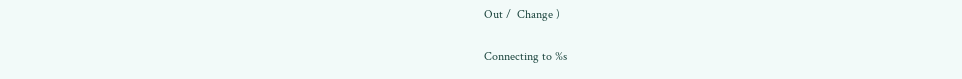Out /  Change )

Connecting to %s